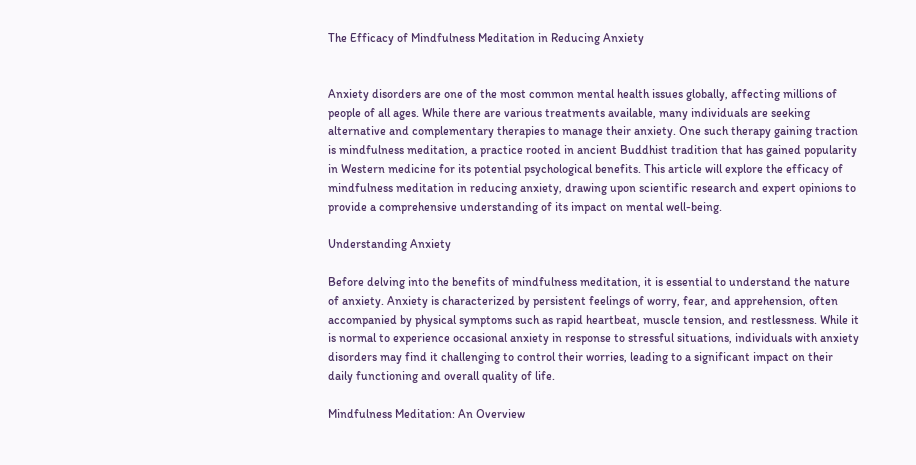The Efficacy of Mindfulness Meditation in Reducing Anxiety


Anxiety disorders are one of the most common mental health issues globally, affecting millions of people of all ages. While there are various treatments available, many individuals are seeking alternative and complementary therapies to manage their anxiety. One such therapy gaining traction is mindfulness meditation, a practice rooted in ancient Buddhist tradition that has gained popularity in Western medicine for its potential psychological benefits. This article will explore the efficacy of mindfulness meditation in reducing anxiety, drawing upon scientific research and expert opinions to provide a comprehensive understanding of its impact on mental well-being.

Understanding Anxiety

Before delving into the benefits of mindfulness meditation, it is essential to understand the nature of anxiety. Anxiety is characterized by persistent feelings of worry, fear, and apprehension, often accompanied by physical symptoms such as rapid heartbeat, muscle tension, and restlessness. While it is normal to experience occasional anxiety in response to stressful situations, individuals with anxiety disorders may find it challenging to control their worries, leading to a significant impact on their daily functioning and overall quality of life.

Mindfulness Meditation: An Overview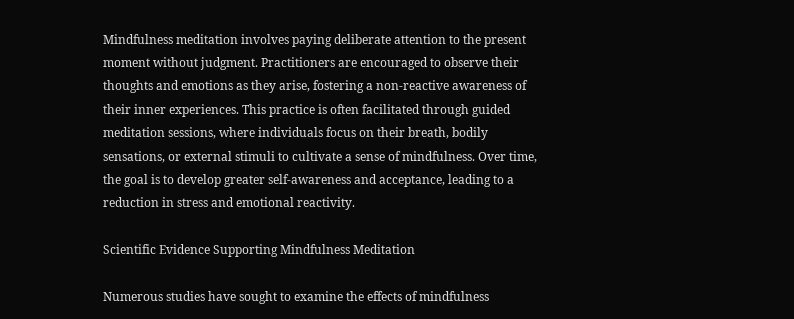Mindfulness meditation involves paying deliberate attention to the present moment without judgment. Practitioners are encouraged to observe their thoughts and emotions as they arise, fostering a non-reactive awareness of their inner experiences. This practice is often facilitated through guided meditation sessions, where individuals focus on their breath, bodily sensations, or external stimuli to cultivate a sense of mindfulness. Over time, the goal is to develop greater self-awareness and acceptance, leading to a reduction in stress and emotional reactivity.

Scientific Evidence Supporting Mindfulness Meditation

Numerous studies have sought to examine the effects of mindfulness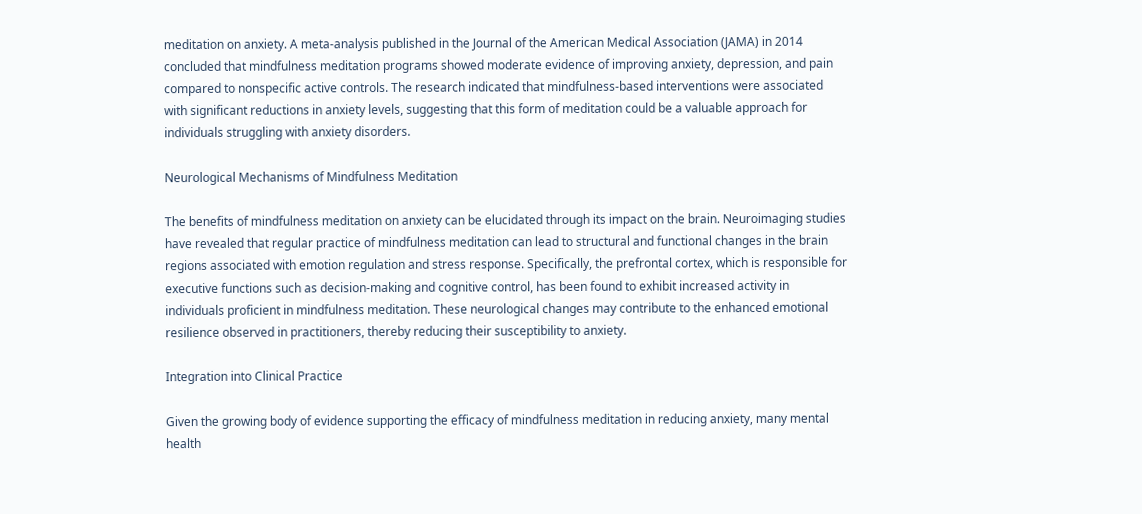meditation on anxiety. A meta-analysis published in the Journal of the American Medical Association (JAMA) in 2014 concluded that mindfulness meditation programs showed moderate evidence of improving anxiety, depression, and pain compared to nonspecific active controls. The research indicated that mindfulness-based interventions were associated with significant reductions in anxiety levels, suggesting that this form of meditation could be a valuable approach for individuals struggling with anxiety disorders.

Neurological Mechanisms of Mindfulness Meditation

The benefits of mindfulness meditation on anxiety can be elucidated through its impact on the brain. Neuroimaging studies have revealed that regular practice of mindfulness meditation can lead to structural and functional changes in the brain regions associated with emotion regulation and stress response. Specifically, the prefrontal cortex, which is responsible for executive functions such as decision-making and cognitive control, has been found to exhibit increased activity in individuals proficient in mindfulness meditation. These neurological changes may contribute to the enhanced emotional resilience observed in practitioners, thereby reducing their susceptibility to anxiety.

Integration into Clinical Practice

Given the growing body of evidence supporting the efficacy of mindfulness meditation in reducing anxiety, many mental health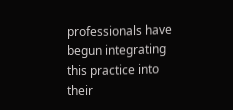professionals have begun integrating this practice into their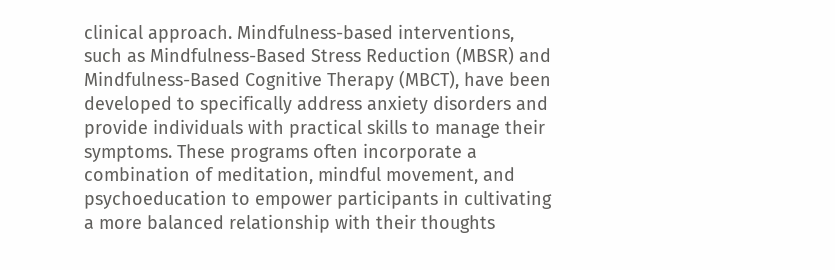clinical approach. Mindfulness-based interventions, such as Mindfulness-Based Stress Reduction (MBSR) and Mindfulness-Based Cognitive Therapy (MBCT), have been developed to specifically address anxiety disorders and provide individuals with practical skills to manage their symptoms. These programs often incorporate a combination of meditation, mindful movement, and psychoeducation to empower participants in cultivating a more balanced relationship with their thoughts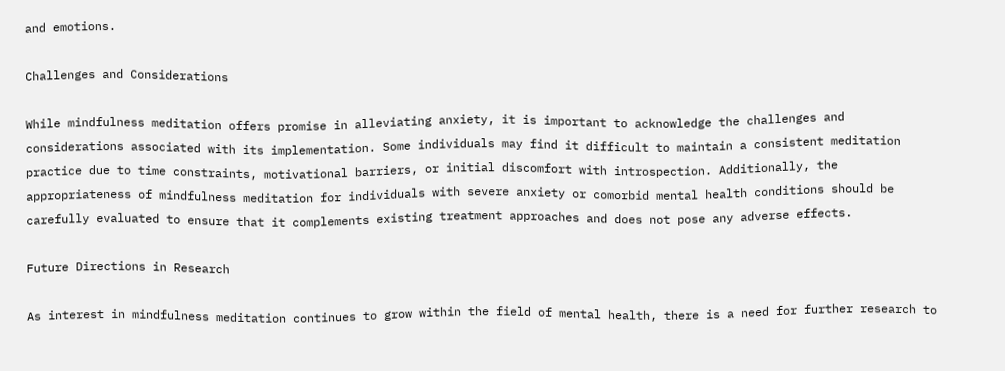and emotions.

Challenges and Considerations

While mindfulness meditation offers promise in alleviating anxiety, it is important to acknowledge the challenges and considerations associated with its implementation. Some individuals may find it difficult to maintain a consistent meditation practice due to time constraints, motivational barriers, or initial discomfort with introspection. Additionally, the appropriateness of mindfulness meditation for individuals with severe anxiety or comorbid mental health conditions should be carefully evaluated to ensure that it complements existing treatment approaches and does not pose any adverse effects.

Future Directions in Research

As interest in mindfulness meditation continues to grow within the field of mental health, there is a need for further research to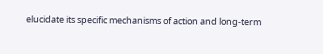elucidate its specific mechanisms of action and long-term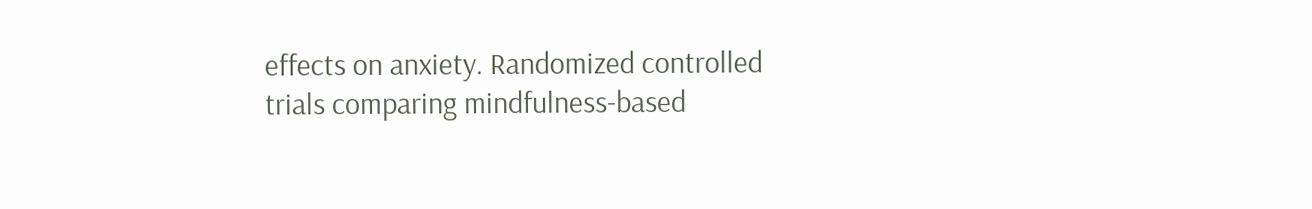effects on anxiety. Randomized controlled trials comparing mindfulness-based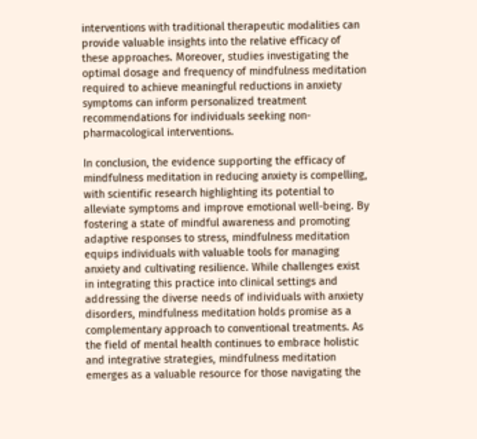interventions with traditional therapeutic modalities can provide valuable insights into the relative efficacy of these approaches. Moreover, studies investigating the optimal dosage and frequency of mindfulness meditation required to achieve meaningful reductions in anxiety symptoms can inform personalized treatment recommendations for individuals seeking non-pharmacological interventions.

In conclusion, the evidence supporting the efficacy of mindfulness meditation in reducing anxiety is compelling, with scientific research highlighting its potential to alleviate symptoms and improve emotional well-being. By fostering a state of mindful awareness and promoting adaptive responses to stress, mindfulness meditation equips individuals with valuable tools for managing anxiety and cultivating resilience. While challenges exist in integrating this practice into clinical settings and addressing the diverse needs of individuals with anxiety disorders, mindfulness meditation holds promise as a complementary approach to conventional treatments. As the field of mental health continues to embrace holistic and integrative strategies, mindfulness meditation emerges as a valuable resource for those navigating the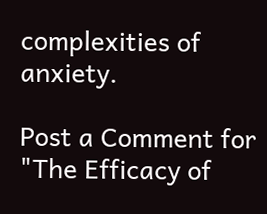complexities of anxiety.

Post a Comment for "The Efficacy of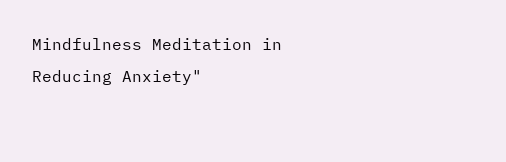Mindfulness Meditation in Reducing Anxiety"